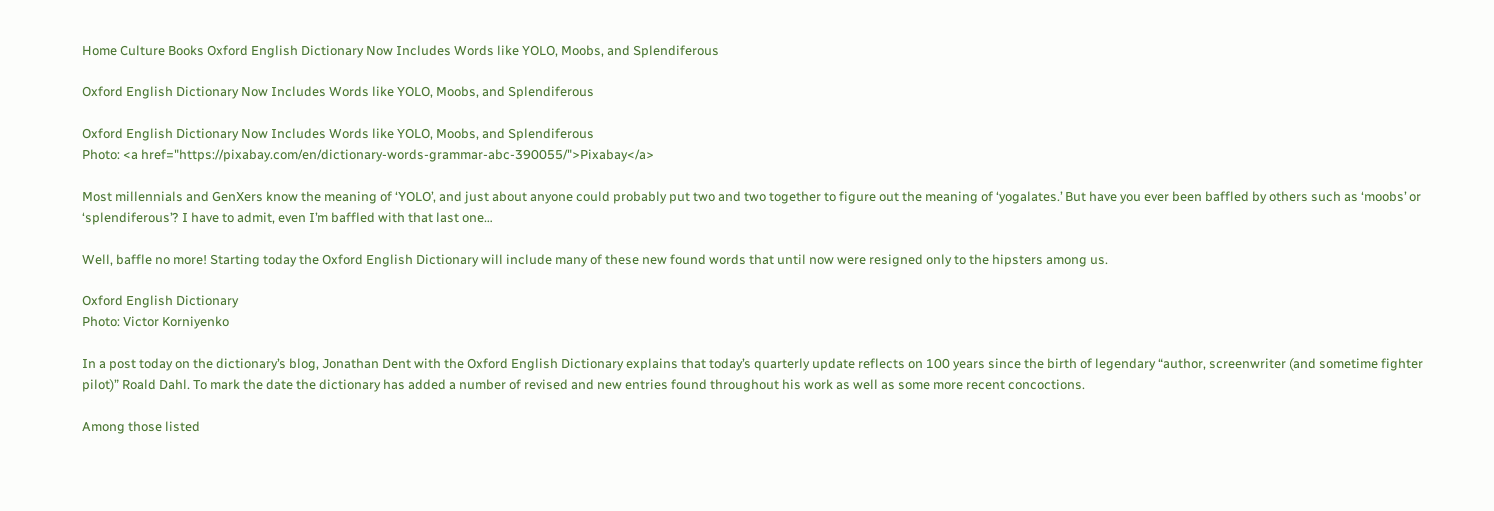Home Culture Books Oxford English Dictionary Now Includes Words like YOLO, Moobs, and Splendiferous

Oxford English Dictionary Now Includes Words like YOLO, Moobs, and Splendiferous

Oxford English Dictionary Now Includes Words like YOLO, Moobs, and Splendiferous
Photo: <a href="https://pixabay.com/en/dictionary-words-grammar-abc-390055/">Pixabay</a>

Most millennials and GenXers know the meaning of ‘YOLO’, and just about anyone could probably put two and two together to figure out the meaning of ‘yogalates.’ But have you ever been baffled by others such as ‘moobs’ or ‘splendiferous’? I have to admit, even I’m baffled with that last one…

Well, baffle no more! Starting today the Oxford English Dictionary will include many of these new found words that until now were resigned only to the hipsters among us.

Oxford English Dictionary
Photo: Victor Korniyenko

In a post today on the dictionary’s blog, Jonathan Dent with the Oxford English Dictionary explains that today’s quarterly update reflects on 100 years since the birth of legendary “author, screenwriter (and sometime fighter pilot)” Roald Dahl. To mark the date the dictionary has added a number of revised and new entries found throughout his work as well as some more recent concoctions.

Among those listed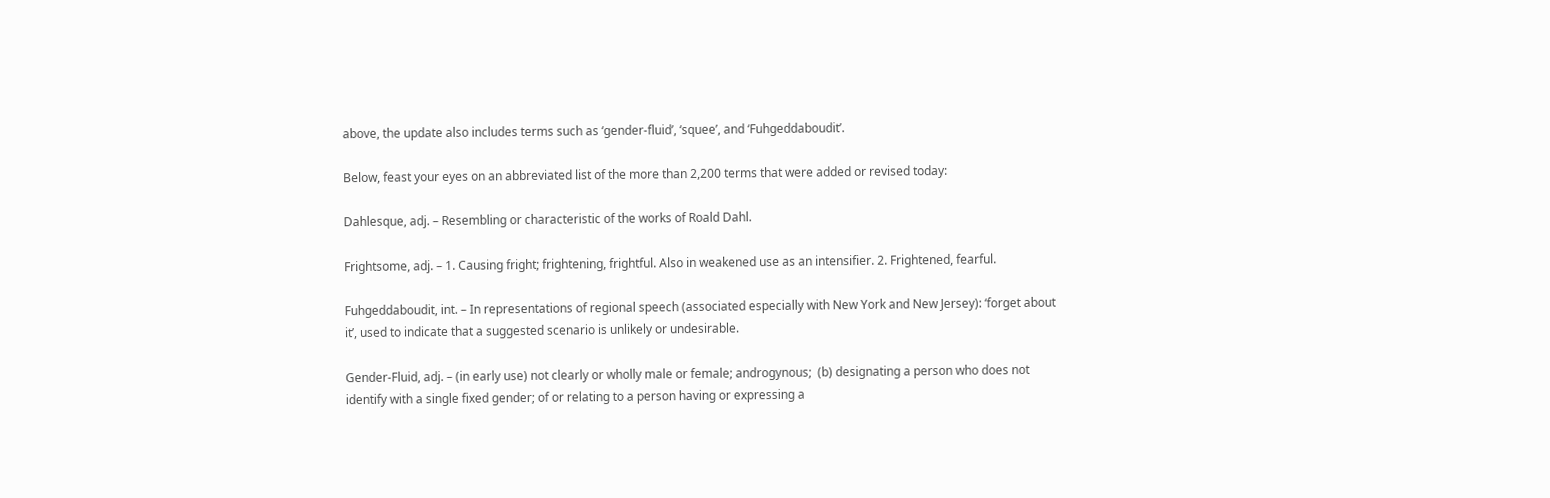above, the update also includes terms such as ‘gender-fluid’, ‘squee’, and ‘Fuhgeddaboudit’.

Below, feast your eyes on an abbreviated list of the more than 2,200 terms that were added or revised today:

Dahlesque, adj. – Resembling or characteristic of the works of Roald Dahl.

Frightsome, adj. – 1. Causing fright; frightening, frightful. Also in weakened use as an intensifier. 2. Frightened, fearful.

Fuhgeddaboudit, int. – In representations of regional speech (associated especially with New York and New Jersey): ‘forget about it’, used to indicate that a suggested scenario is unlikely or undesirable.

Gender-Fluid, adj. – (in early use) not clearly or wholly male or female; androgynous;  (b) designating a person who does not identify with a single fixed gender; of or relating to a person having or expressing a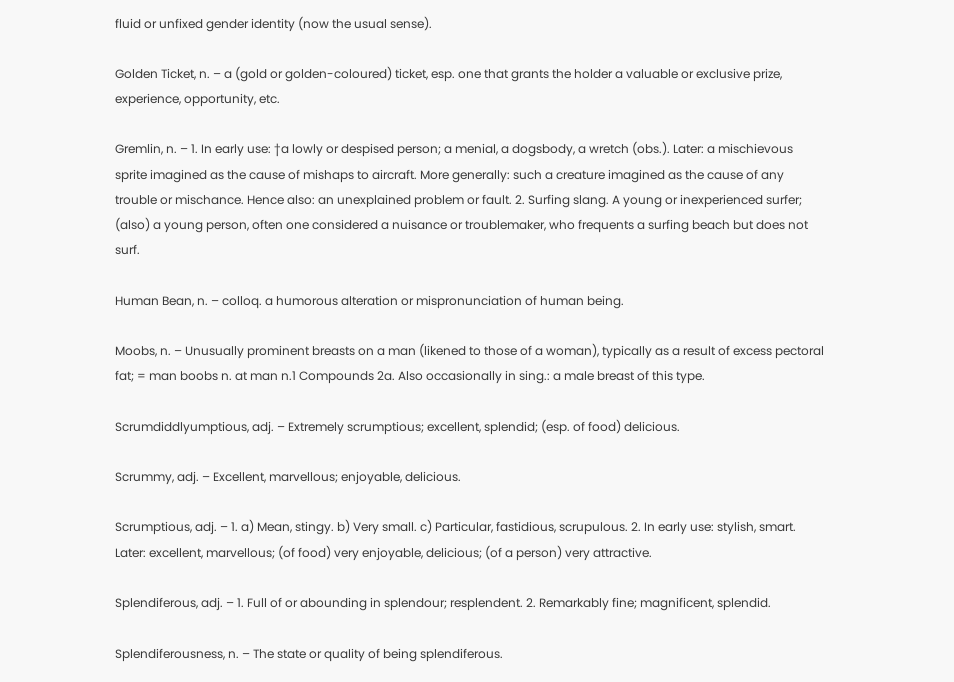fluid or unfixed gender identity (now the usual sense).

Golden Ticket, n. – a (gold or golden-coloured) ticket, esp. one that grants the holder a valuable or exclusive prize, experience, opportunity, etc.

Gremlin, n. – 1. In early use: †a lowly or despised person; a menial, a dogsbody, a wretch (obs.). Later: a mischievous sprite imagined as the cause of mishaps to aircraft. More generally: such a creature imagined as the cause of any trouble or mischance. Hence also: an unexplained problem or fault. 2. Surfing slang. A young or inexperienced surfer; (also) a young person, often one considered a nuisance or troublemaker, who frequents a surfing beach but does not surf.

Human Bean, n. – colloq. a humorous alteration or mispronunciation of human being.

Moobs, n. – Unusually prominent breasts on a man (likened to those of a woman), typically as a result of excess pectoral fat; = man boobs n. at man n.1 Compounds 2a. Also occasionally in sing.: a male breast of this type.

Scrumdiddlyumptious, adj. – Extremely scrumptious; excellent, splendid; (esp. of food) delicious.

Scrummy, adj. – Excellent, marvellous; enjoyable, delicious.

Scrumptious, adj. – 1. a) Mean, stingy. b) Very small. c) Particular, fastidious, scrupulous. 2. In early use: stylish, smart. Later: excellent, marvellous; (of food) very enjoyable, delicious; (of a person) very attractive.

Splendiferous, adj. – 1. Full of or abounding in splendour; resplendent. 2. Remarkably fine; magnificent, splendid.

Splendiferousness, n. – The state or quality of being splendiferous.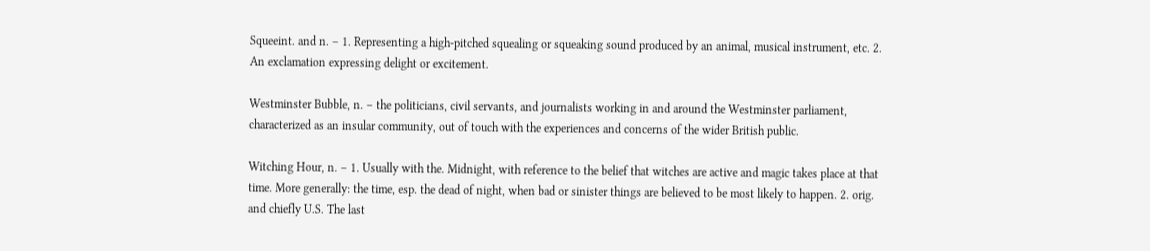Squeeint. and n. – 1. Representing a high-pitched squealing or squeaking sound produced by an animal, musical instrument, etc. 2. An exclamation expressing delight or excitement.

Westminster Bubble, n. – the politicians, civil servants, and journalists working in and around the Westminster parliament, characterized as an insular community, out of touch with the experiences and concerns of the wider British public.

Witching Hour, n. – 1. Usually with the. Midnight, with reference to the belief that witches are active and magic takes place at that time. More generally: the time, esp. the dead of night, when bad or sinister things are believed to be most likely to happen. 2. orig. and chiefly U.S. The last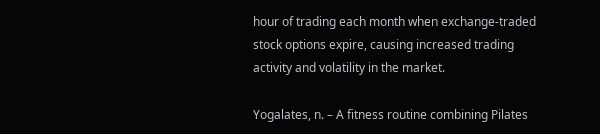hour of trading each month when exchange-traded stock options expire, causing increased trading activity and volatility in the market.

Yogalates, n. – A fitness routine combining Pilates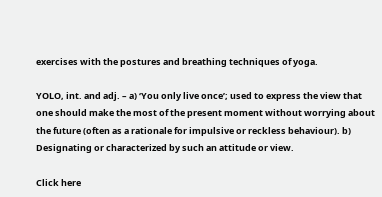exercises with the postures and breathing techniques of yoga.

YOLO, int. and adj. – a) ‘You only live once’; used to express the view that one should make the most of the present moment without worrying about the future (often as a rationale for impulsive or reckless behaviour). b) Designating or characterized by such an attitude or view.

Click here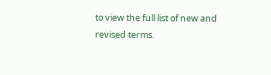to view the full list of new and revised terms.